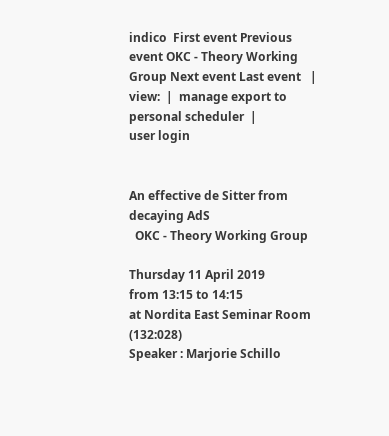indico  First event Previous event OKC - Theory Working Group Next event Last event   | view:  |  manage export to personal scheduler  |
user login


An effective de Sitter from decaying AdS
  OKC - Theory Working Group

Thursday 11 April 2019
from 13:15 to 14:15
at Nordita East Seminar Room (132:028)
Speaker : Marjorie Schillo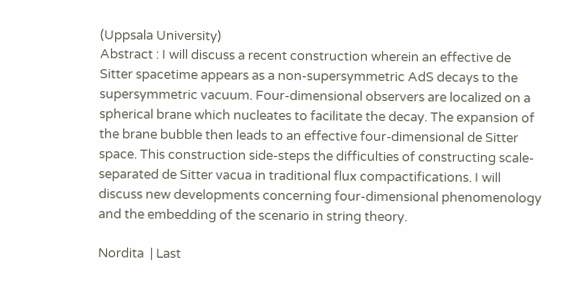(Uppsala University)
Abstract : I will discuss a recent construction wherein an effective de Sitter spacetime appears as a non-supersymmetric AdS decays to the supersymmetric vacuum. Four-dimensional observers are localized on a spherical brane which nucleates to facilitate the decay. The expansion of the brane bubble then leads to an effective four-dimensional de Sitter space. This construction side-steps the difficulties of constructing scale-separated de Sitter vacua in traditional flux compactifications. I will discuss new developments concerning four-dimensional phenomenology and the embedding of the scenario in string theory.

Nordita  | Last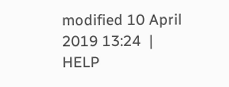modified 10 April 2019 13:24  |  HELP